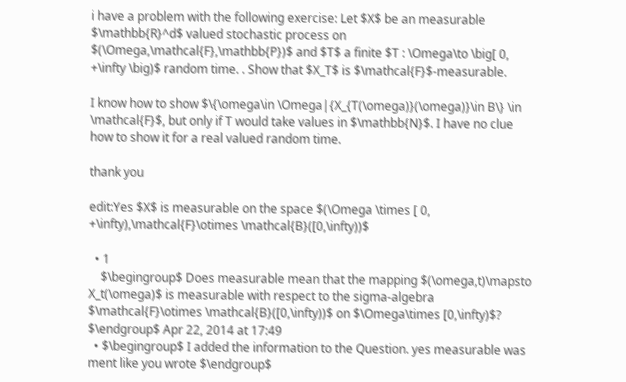i have a problem with the following exercise: Let $X$ be an measurable $\mathbb{R}^d$ valued stochastic process on $(\Omega,\mathcal{F},\mathbb{P})$ and $T$ a finite $T : \Omega\to \big[ 0, +\infty \big)$ random time. . Show that $X_T$ is $\mathcal{F}$-measurable.

I know how to show $\{\omega\in \Omega|{X_{T(\omega)}(\omega)}\in B\} \in \mathcal{F}$, but only if T would take values in $\mathbb{N}$. I have no clue how to show it for a real valued random time.

thank you

edit:Yes $X$ is measurable on the space $(\Omega \times [ 0, +\infty),\mathcal{F}\otimes \mathcal{B}([0,\infty))$

  • 1
    $\begingroup$ Does measurable mean that the mapping $(\omega,t)\mapsto X_t(\omega)$ is measurable with respect to the sigma-algebra $\mathcal{F}\otimes \mathcal{B}([0,\infty))$ on $\Omega\times [0,\infty)$? $\endgroup$ Apr 22, 2014 at 17:49
  • $\begingroup$ I added the information to the Question. yes measurable was ment like you wrote $\endgroup$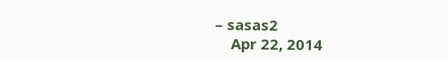– sasas2
    Apr 22, 2014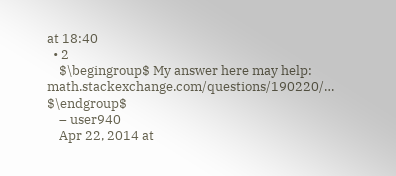at 18:40
  • 2
    $\begingroup$ My answer here may help: math.stackexchange.com/questions/190220/… $\endgroup$
    – user940
    Apr 22, 2014 at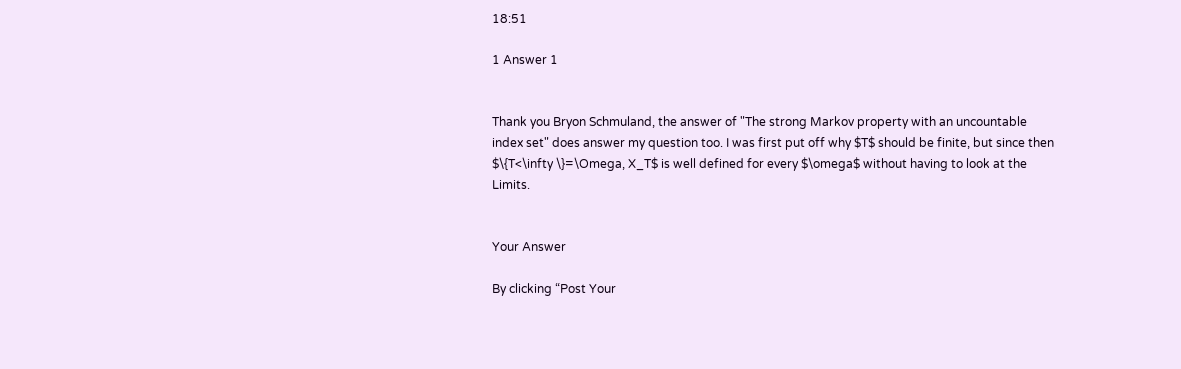18:51

1 Answer 1


Thank you Bryon Schmuland, the answer of "The strong Markov property with an uncountable index set" does answer my question too. I was first put off why $T$ should be finite, but since then $\{T<\infty \}=\Omega, X_T$ is well defined for every $\omega$ without having to look at the Limits.


Your Answer

By clicking “Post Your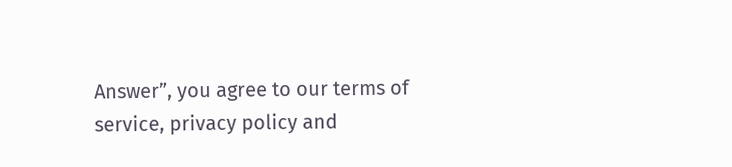Answer”, you agree to our terms of service, privacy policy and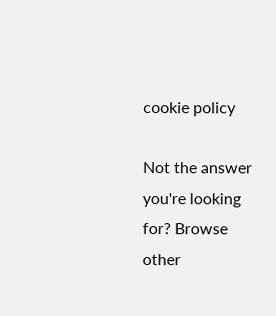cookie policy

Not the answer you're looking for? Browse other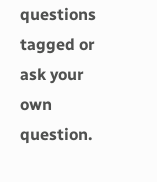questions tagged or ask your own question.